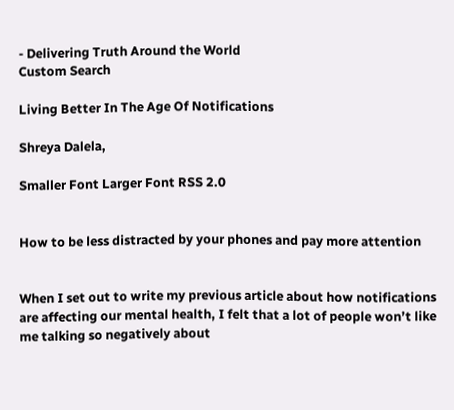- Delivering Truth Around the World
Custom Search

Living Better In The Age Of Notifications

Shreya Dalela,

Smaller Font Larger Font RSS 2.0


How to be less distracted by your phones and pay more attention


When I set out to write my previous article about how notifications are affecting our mental health, I felt that a lot of people won’t like me talking so negatively about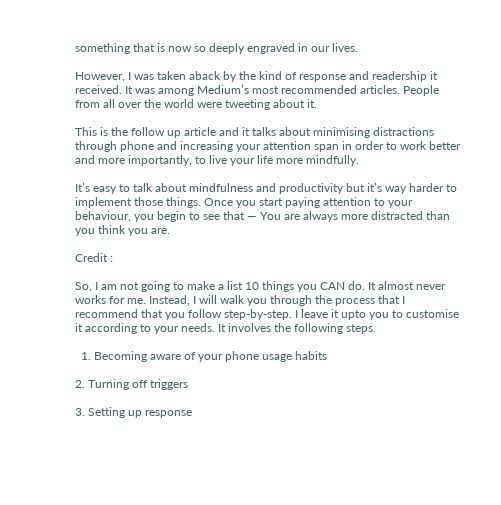something that is now so deeply engraved in our lives.

However, I was taken aback by the kind of response and readership it received. It was among Medium’s most recommended articles. People from all over the world were tweeting about it.

This is the follow up article and it talks about minimising distractions through phone and increasing your attention span in order to work better and more importantly, to live your life more mindfully.

It’s easy to talk about mindfulness and productivity but it’s way harder to implement those things. Once you start paying attention to your behaviour, you begin to see that — You are always more distracted than you think you are.

Credit :

So, I am not going to make a list 10 things you CAN do. It almost never works for me. Instead, I will walk you through the process that I recommend that you follow step-by-step. I leave it upto you to customise it according to your needs. It involves the following steps.

  1. Becoming aware of your phone usage habits

2. Turning off triggers

3. Setting up response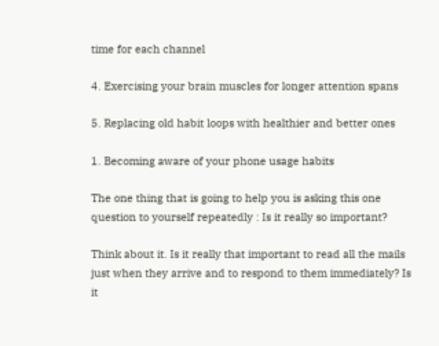time for each channel

4. Exercising your brain muscles for longer attention spans

5. Replacing old habit loops with healthier and better ones

1. Becoming aware of your phone usage habits

The one thing that is going to help you is asking this one question to yourself repeatedly : Is it really so important?

Think about it. Is it really that important to read all the mails just when they arrive and to respond to them immediately? Is it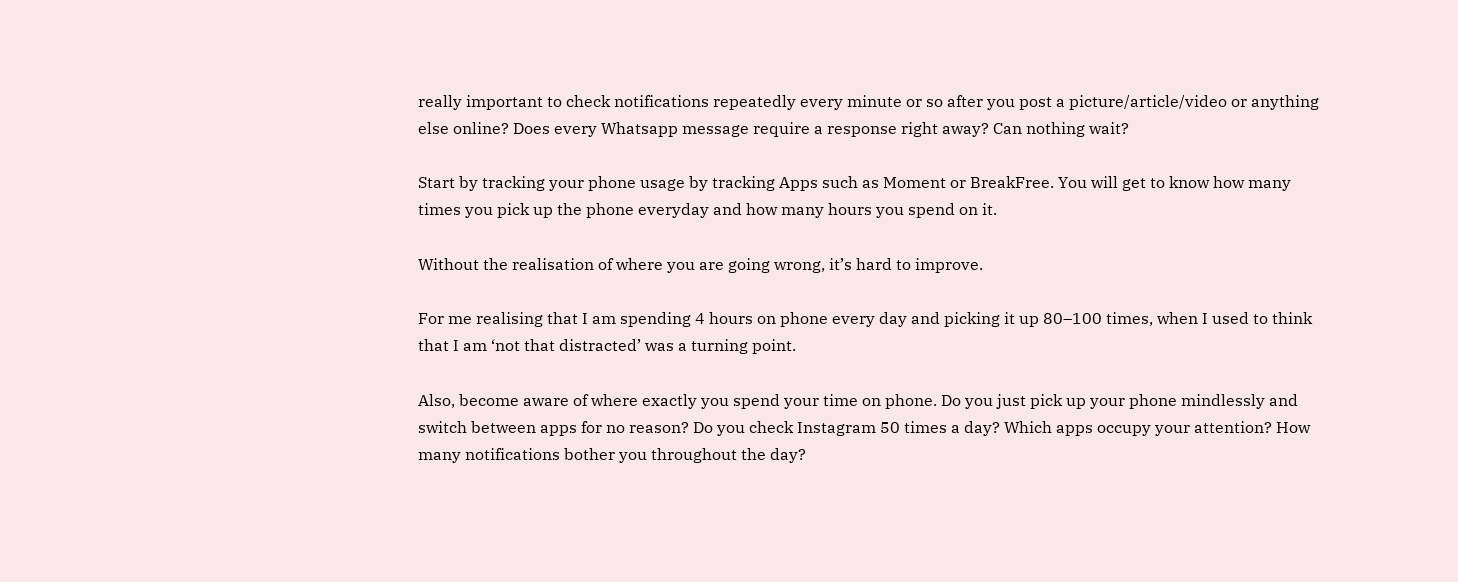really important to check notifications repeatedly every minute or so after you post a picture/article/video or anything else online? Does every Whatsapp message require a response right away? Can nothing wait?

Start by tracking your phone usage by tracking Apps such as Moment or BreakFree. You will get to know how many times you pick up the phone everyday and how many hours you spend on it.

Without the realisation of where you are going wrong, it’s hard to improve.

For me realising that I am spending 4 hours on phone every day and picking it up 80–100 times, when I used to think that I am ‘not that distracted’ was a turning point.

Also, become aware of where exactly you spend your time on phone. Do you just pick up your phone mindlessly and switch between apps for no reason? Do you check Instagram 50 times a day? Which apps occupy your attention? How many notifications bother you throughout the day?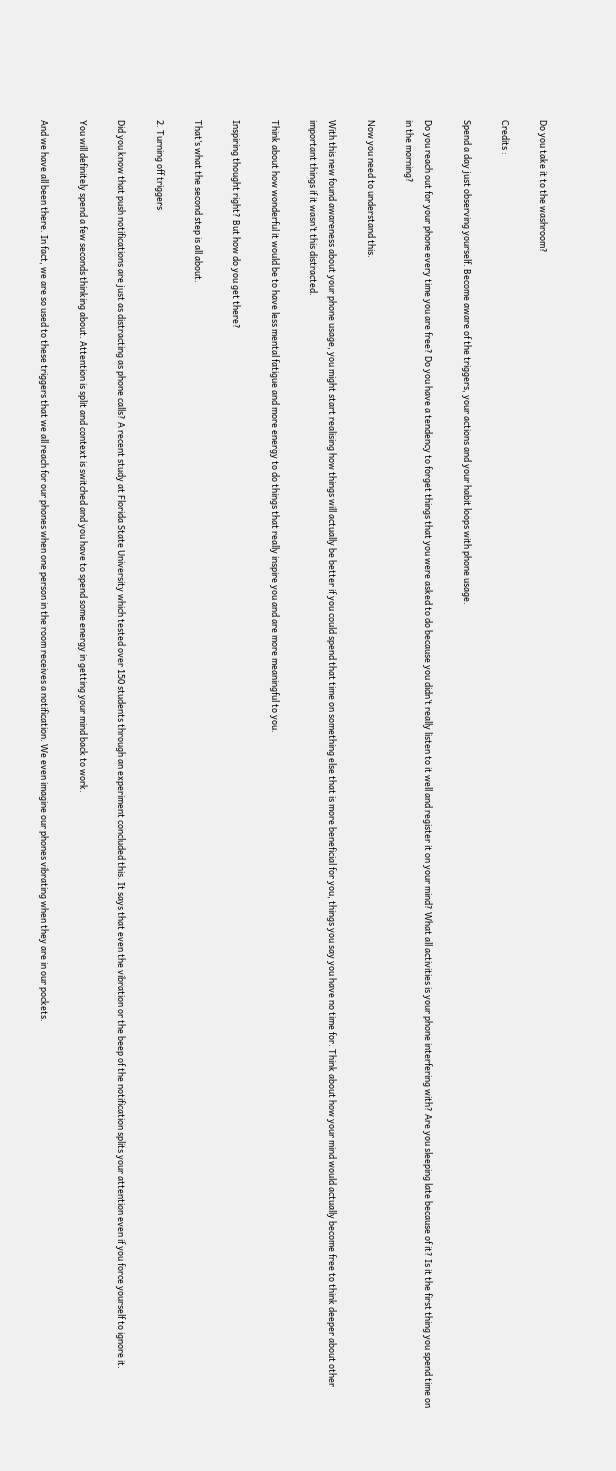Do you take it to the washroom?

Credits :

Spend a day just observing yourself. Become aware of the triggers, your actions and your habit loops with phone usage.

Do you reach out for your phone every time you are free? Do you have a tendency to forget things that you were asked to do because you didn’t really listen to it well and register it on your mind? What all activities is your phone interfering with? Are you sleeping late because of it? Is it the first thing you spend time on in the morning?

Now you need to understand this.

With this new found awareness about your phone usage, you might start realising how things will actually be better if you could spend that time on something else that is more beneficial for you, things you say you have no time for. Think about how your mind would actually become free to think deeper about other important things if it wasn’t this distracted.

Think about how wonderful it would be to have less mental fatigue and more energy to do things that really inspire you and are more meaningful to you.

Inspiring thought right? But how do you get there?

That’s what the second step is all about.

2. Turning off triggers

Did you know that push notifications are just as distracting as phone calls? A recent study at Florida State University which tested over 150 students through an experiment concluded this. It says that even the vibration or the beep of the notification splits your attention even if you force yourself to ignore it.

You will definitely spend a few seconds thinking about. Attention is split and context is switched and you have to spend some energy in getting your mind back to work.

And we have all been there. In fact, we are so used to these triggers that we all reach for our phones when one person in the room receives a notification. We even imagine our phones vibrating when they are in our pockets.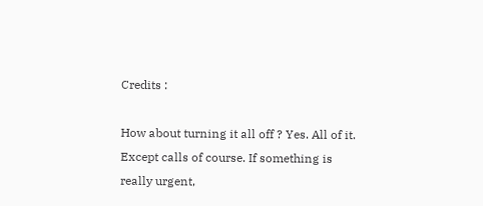Credits :

How about turning it all off ? Yes. All of it. Except calls of course. If something is really urgent,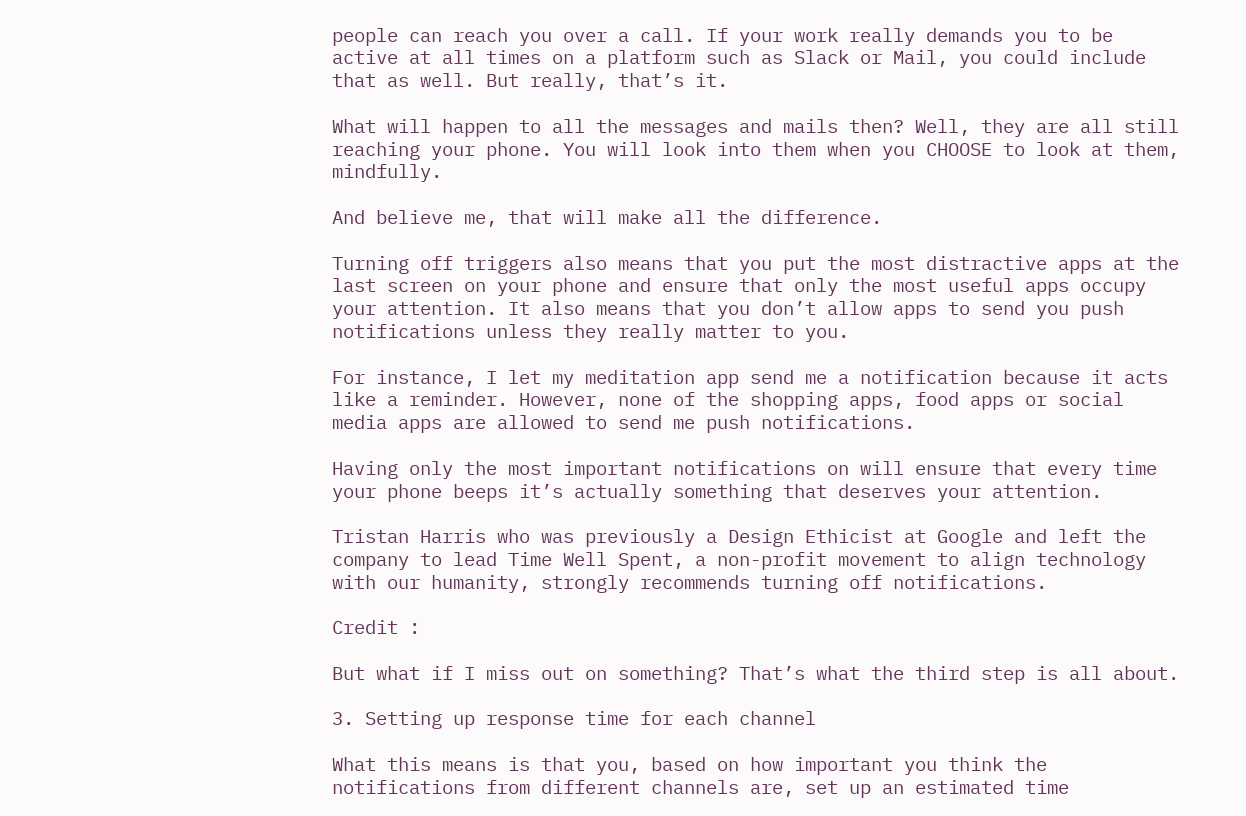people can reach you over a call. If your work really demands you to be active at all times on a platform such as Slack or Mail, you could include that as well. But really, that’s it.

What will happen to all the messages and mails then? Well, they are all still reaching your phone. You will look into them when you CHOOSE to look at them, mindfully.

And believe me, that will make all the difference.

Turning off triggers also means that you put the most distractive apps at the last screen on your phone and ensure that only the most useful apps occupy your attention. It also means that you don’t allow apps to send you push notifications unless they really matter to you.

For instance, I let my meditation app send me a notification because it acts like a reminder. However, none of the shopping apps, food apps or social media apps are allowed to send me push notifications.

Having only the most important notifications on will ensure that every time your phone beeps it’s actually something that deserves your attention.

Tristan Harris who was previously a Design Ethicist at Google and left the company to lead Time Well Spent, a non-profit movement to align technology with our humanity, strongly recommends turning off notifications.

Credit :

But what if I miss out on something? That’s what the third step is all about.

3. Setting up response time for each channel

What this means is that you, based on how important you think the notifications from different channels are, set up an estimated time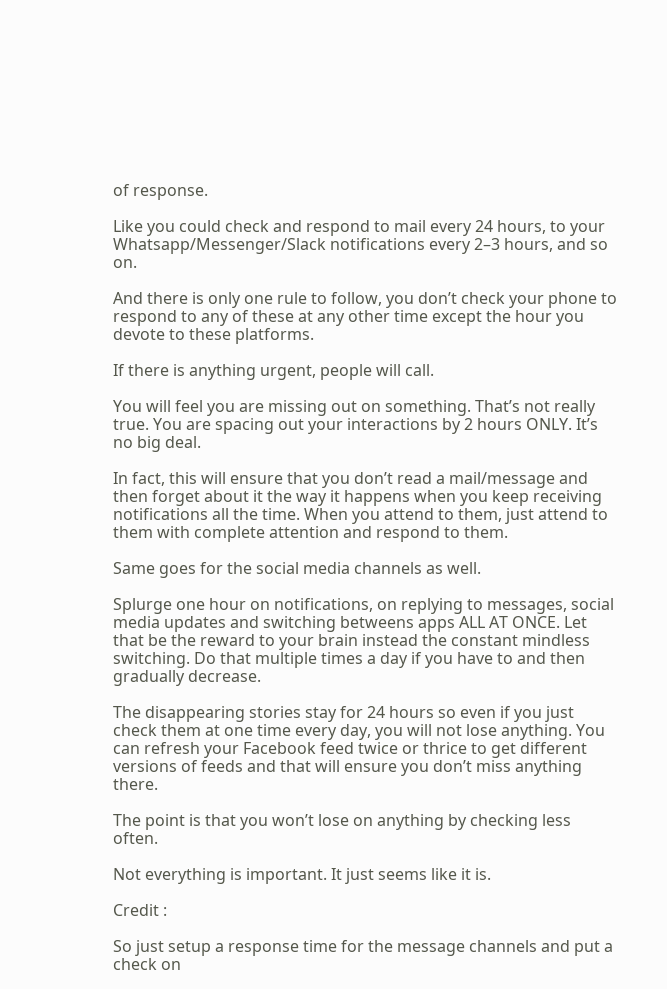of response.

Like you could check and respond to mail every 24 hours, to your Whatsapp/Messenger/Slack notifications every 2–3 hours, and so on.

And there is only one rule to follow, you don’t check your phone to respond to any of these at any other time except the hour you devote to these platforms.

If there is anything urgent, people will call.

You will feel you are missing out on something. That’s not really true. You are spacing out your interactions by 2 hours ONLY. It’s no big deal.

In fact, this will ensure that you don’t read a mail/message and then forget about it the way it happens when you keep receiving notifications all the time. When you attend to them, just attend to them with complete attention and respond to them.

Same goes for the social media channels as well.

Splurge one hour on notifications, on replying to messages, social media updates and switching betweens apps ALL AT ONCE. Let that be the reward to your brain instead the constant mindless switching. Do that multiple times a day if you have to and then gradually decrease.

The disappearing stories stay for 24 hours so even if you just check them at one time every day, you will not lose anything. You can refresh your Facebook feed twice or thrice to get different versions of feeds and that will ensure you don’t miss anything there.

The point is that you won’t lose on anything by checking less often.

Not everything is important. It just seems like it is.

Credit :

So just setup a response time for the message channels and put a check on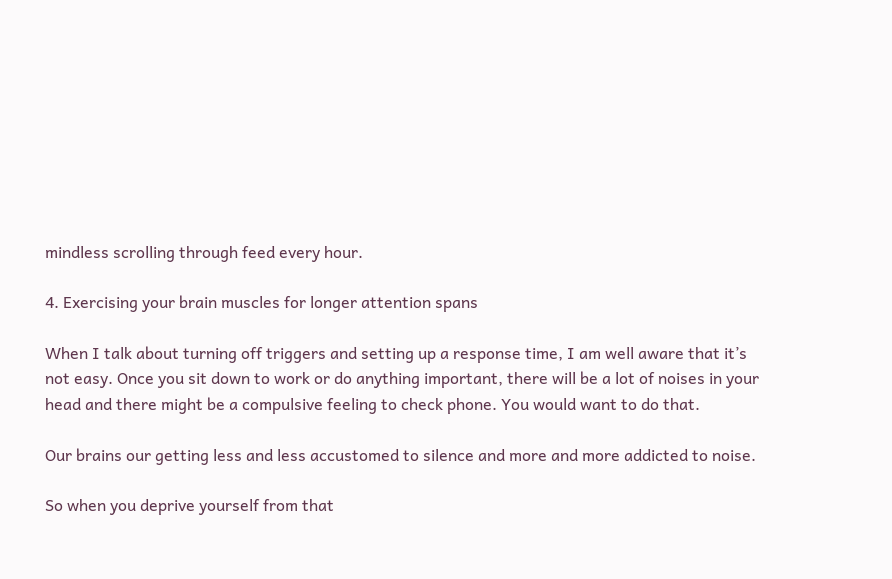mindless scrolling through feed every hour.

4. Exercising your brain muscles for longer attention spans

When I talk about turning off triggers and setting up a response time, I am well aware that it’s not easy. Once you sit down to work or do anything important, there will be a lot of noises in your head and there might be a compulsive feeling to check phone. You would want to do that.

Our brains our getting less and less accustomed to silence and more and more addicted to noise.

So when you deprive yourself from that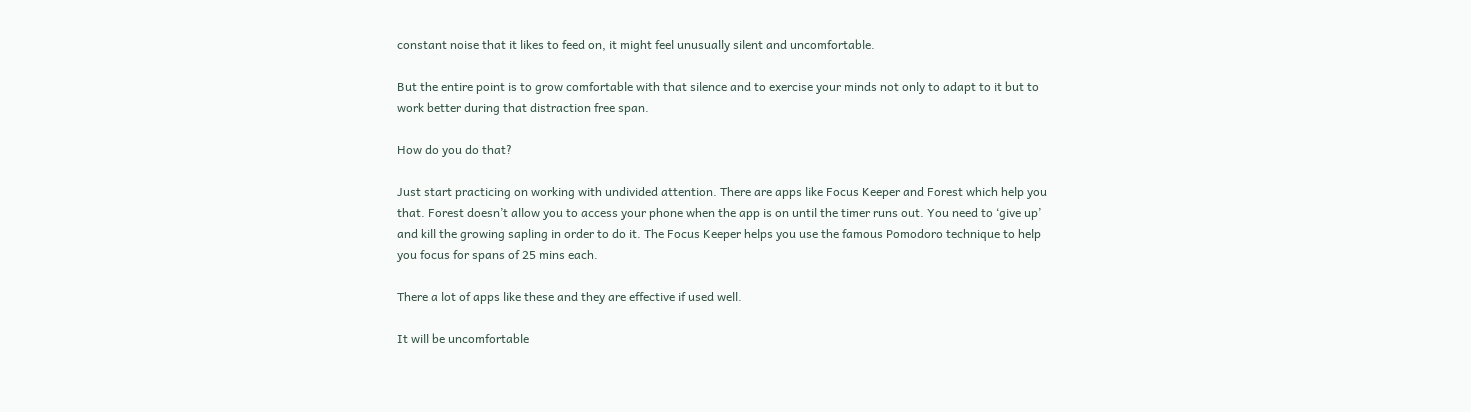constant noise that it likes to feed on, it might feel unusually silent and uncomfortable.

But the entire point is to grow comfortable with that silence and to exercise your minds not only to adapt to it but to work better during that distraction free span.

How do you do that?

Just start practicing on working with undivided attention. There are apps like Focus Keeper and Forest which help you that. Forest doesn’t allow you to access your phone when the app is on until the timer runs out. You need to ‘give up’ and kill the growing sapling in order to do it. The Focus Keeper helps you use the famous Pomodoro technique to help you focus for spans of 25 mins each.

There a lot of apps like these and they are effective if used well.

It will be uncomfortable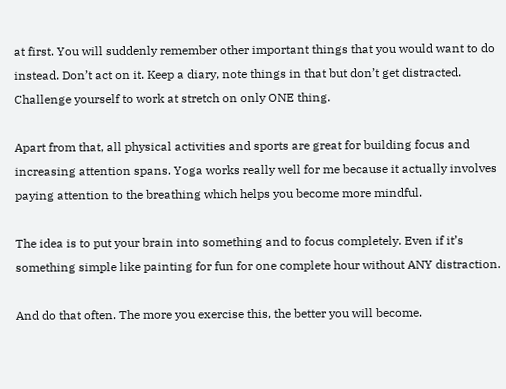at first. You will suddenly remember other important things that you would want to do instead. Don’t act on it. Keep a diary, note things in that but don’t get distracted. Challenge yourself to work at stretch on only ONE thing.

Apart from that, all physical activities and sports are great for building focus and increasing attention spans. Yoga works really well for me because it actually involves paying attention to the breathing which helps you become more mindful.

The idea is to put your brain into something and to focus completely. Even if it’s something simple like painting for fun for one complete hour without ANY distraction.

And do that often. The more you exercise this, the better you will become.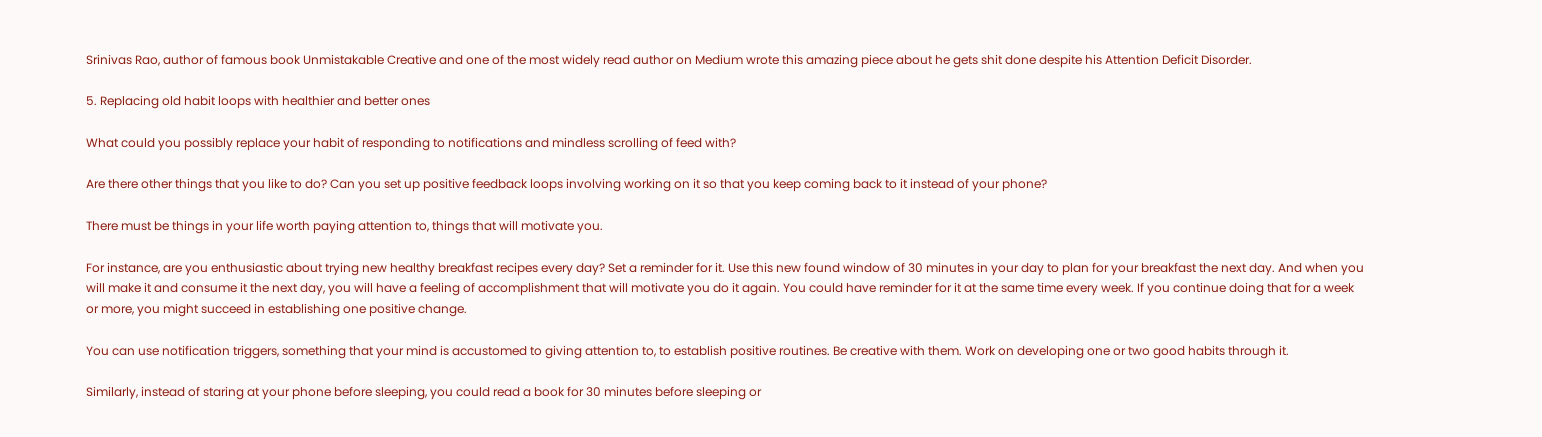Srinivas Rao, author of famous book Unmistakable Creative and one of the most widely read author on Medium wrote this amazing piece about he gets shit done despite his Attention Deficit Disorder.

5. Replacing old habit loops with healthier and better ones

What could you possibly replace your habit of responding to notifications and mindless scrolling of feed with?

Are there other things that you like to do? Can you set up positive feedback loops involving working on it so that you keep coming back to it instead of your phone?

There must be things in your life worth paying attention to, things that will motivate you.

For instance, are you enthusiastic about trying new healthy breakfast recipes every day? Set a reminder for it. Use this new found window of 30 minutes in your day to plan for your breakfast the next day. And when you will make it and consume it the next day, you will have a feeling of accomplishment that will motivate you do it again. You could have reminder for it at the same time every week. If you continue doing that for a week or more, you might succeed in establishing one positive change.

You can use notification triggers, something that your mind is accustomed to giving attention to, to establish positive routines. Be creative with them. Work on developing one or two good habits through it.

Similarly, instead of staring at your phone before sleeping, you could read a book for 30 minutes before sleeping or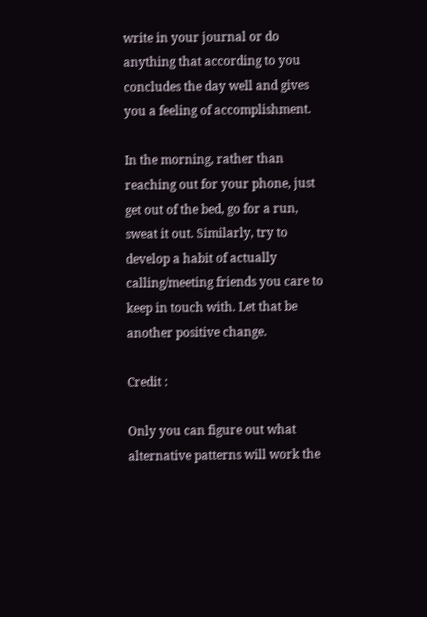write in your journal or do anything that according to you concludes the day well and gives you a feeling of accomplishment.

In the morning, rather than reaching out for your phone, just get out of the bed, go for a run, sweat it out. Similarly, try to develop a habit of actually calling/meeting friends you care to keep in touch with. Let that be another positive change.

Credit :

Only you can figure out what alternative patterns will work the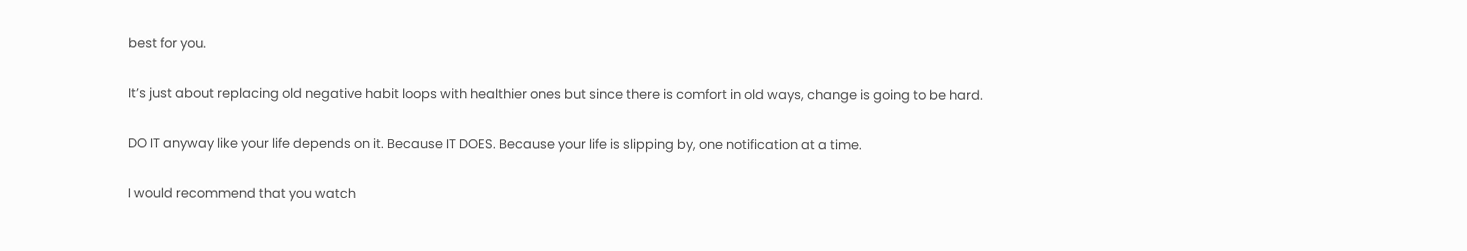best for you.

It’s just about replacing old negative habit loops with healthier ones but since there is comfort in old ways, change is going to be hard.

DO IT anyway like your life depends on it. Because IT DOES. Because your life is slipping by, one notification at a time.

I would recommend that you watch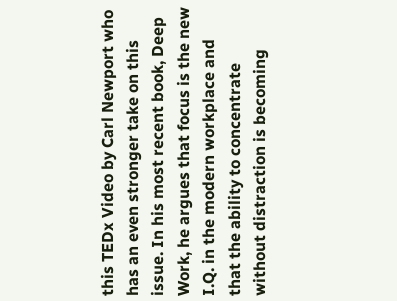this TEDx Video by Carl Newport who has an even stronger take on this issue. In his most recent book, Deep Work, he argues that focus is the new I.Q. in the modern workplace and that the ability to concentrate without distraction is becoming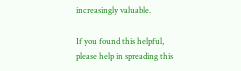increasingly valuable.

If you found this helpful, please help in spreading this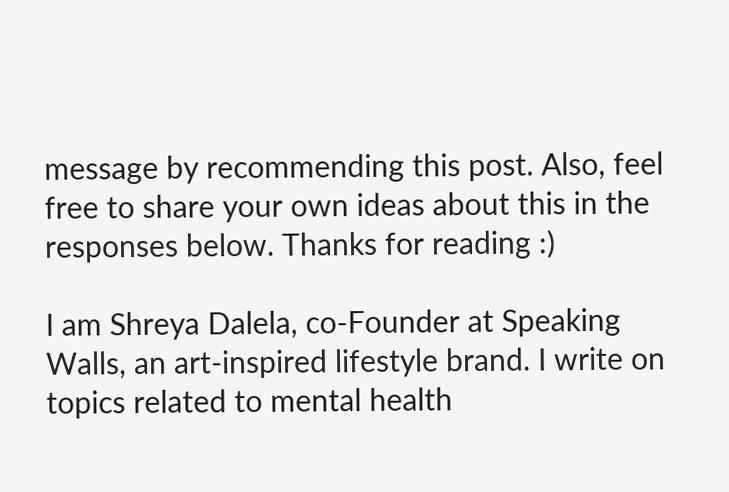message by recommending this post. Also, feel free to share your own ideas about this in the responses below. Thanks for reading :)

I am Shreya Dalela, co-Founder at Speaking Walls, an art-inspired lifestyle brand. I write on topics related to mental health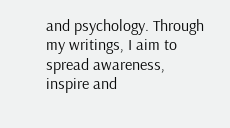and psychology. Through my writings, I aim to spread awareness, inspire and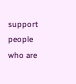support people who are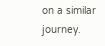on a similar journey.